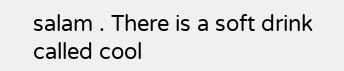salam . There is a soft drink called cool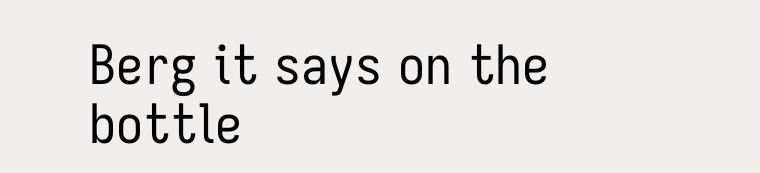Berg it says on the bottle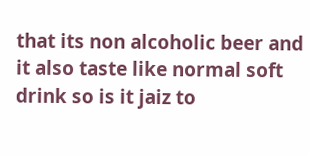that its non alcoholic beer and it also taste like normal soft drink so is it jaiz to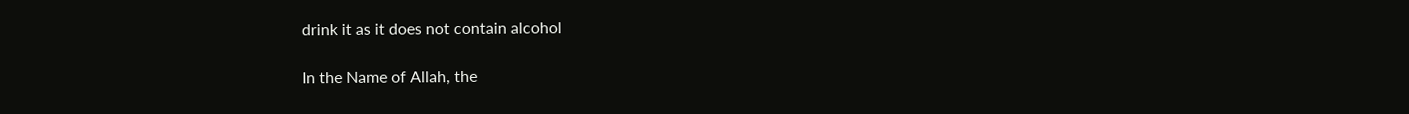drink it as it does not contain alcohol

In the Name of Allah, the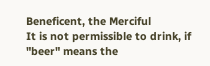Beneficent, the Merciful
It is not permissible to drink, if "beer" means the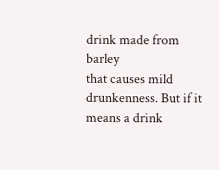drink made from barley
that causes mild drunkenness. But if it means a drink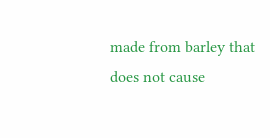made from barley that
does not cause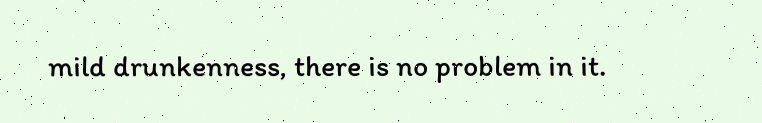mild drunkenness, there is no problem in it.